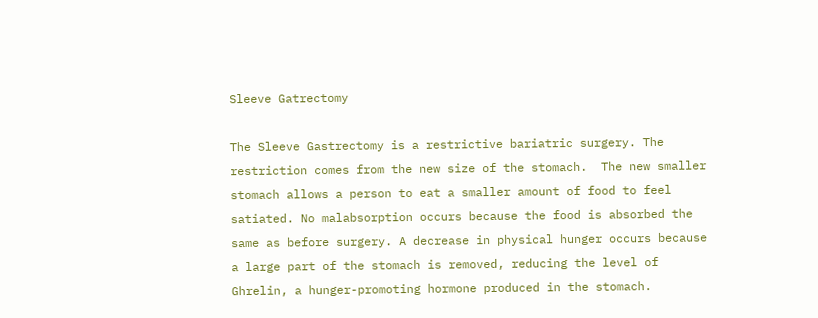Sleeve Gatrectomy

The Sleeve Gastrectomy is a restrictive bariatric surgery. The restriction comes from the new size of the stomach.  The new smaller stomach allows a person to eat a smaller amount of food to feel satiated. No malabsorption occurs because the food is absorbed the same as before surgery. A decrease in physical hunger occurs because a large part of the stomach is removed, reducing the level of Ghrelin, a hunger-promoting hormone produced in the stomach.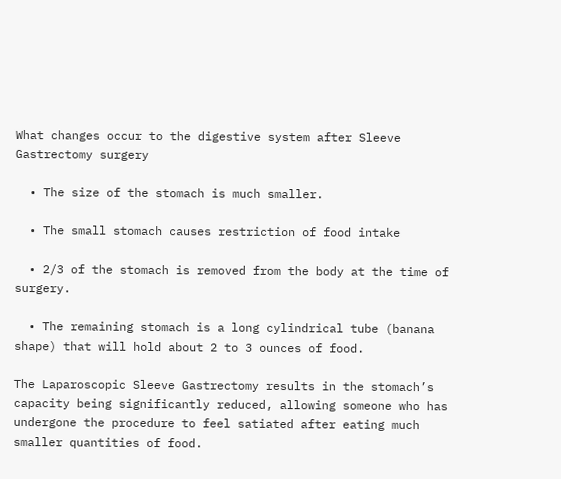What changes occur to the digestive system after Sleeve Gastrectomy surgery

  • The size of the stomach is much smaller.

  • The small stomach causes restriction of food intake

  • 2/3 of the stomach is removed from the body at the time of surgery.

  • The remaining stomach is a long cylindrical tube (banana shape) that will hold about 2 to 3 ounces of food.

The Laparoscopic Sleeve Gastrectomy results in the stomach’s capacity being significantly reduced, allowing someone who has undergone the procedure to feel satiated after eating much smaller quantities of food.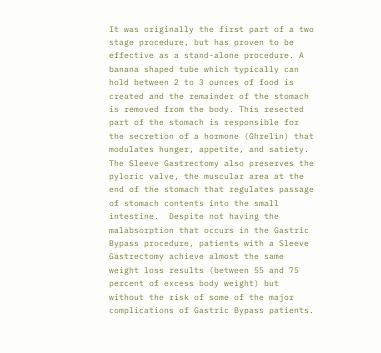It was originally the first part of a two stage procedure, but has proven to be effective as a stand-alone procedure. A banana shaped tube which typically can hold between 2 to 3 ounces of food is created and the remainder of the stomach is removed from the body. This resected part of the stomach is responsible for the secretion of a hormone (Ghrelin) that modulates hunger, appetite, and satiety. The Sleeve Gastrectomy also preserves the pyloric valve, the muscular area at the end of the stomach that regulates passage of stomach contents into the small intestine.  Despite not having the malabsorption that occurs in the Gastric Bypass procedure, patients with a Sleeve Gastrectomy achieve almost the same weight loss results (between 55 and 75 percent of excess body weight) but without the risk of some of the major complications of Gastric Bypass patients.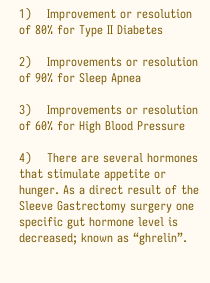1)    Improvement or resolution of 80% for Type II Diabetes

2)    Improvements or resolution of 90% for Sleep Apnea

3)    Improvements or resolution of 60% for High Blood Pressure

4)    There are several hormones that stimulate appetite or hunger. As a direct result of the Sleeve Gastrectomy surgery one specific gut hormone level is decreased; known as “ghrelin”.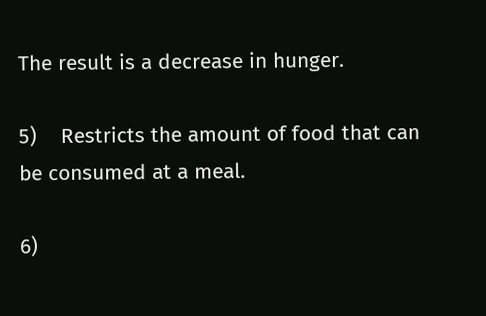The result is a decrease in hunger.

5)    Restricts the amount of food that can be consumed at a meal.

6)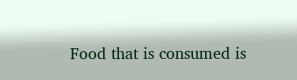Food that is consumed is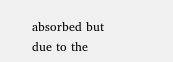absorbed but due to the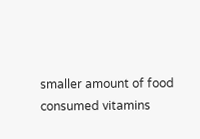smaller amount of food consumed vitamins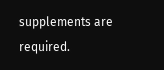supplements are required.